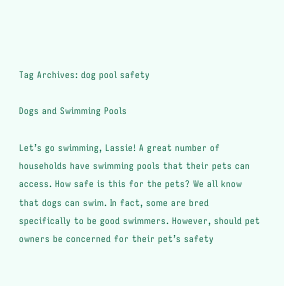Tag Archives: dog pool safety

Dogs and Swimming Pools

Let’s go swimming, Lassie! A great number of households have swimming pools that their pets can access. How safe is this for the pets? We all know that dogs can swim. In fact, some are bred specifically to be good swimmers. However, should pet owners be concerned for their pet’s safety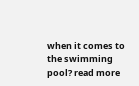when it comes to the swimming pool? read more